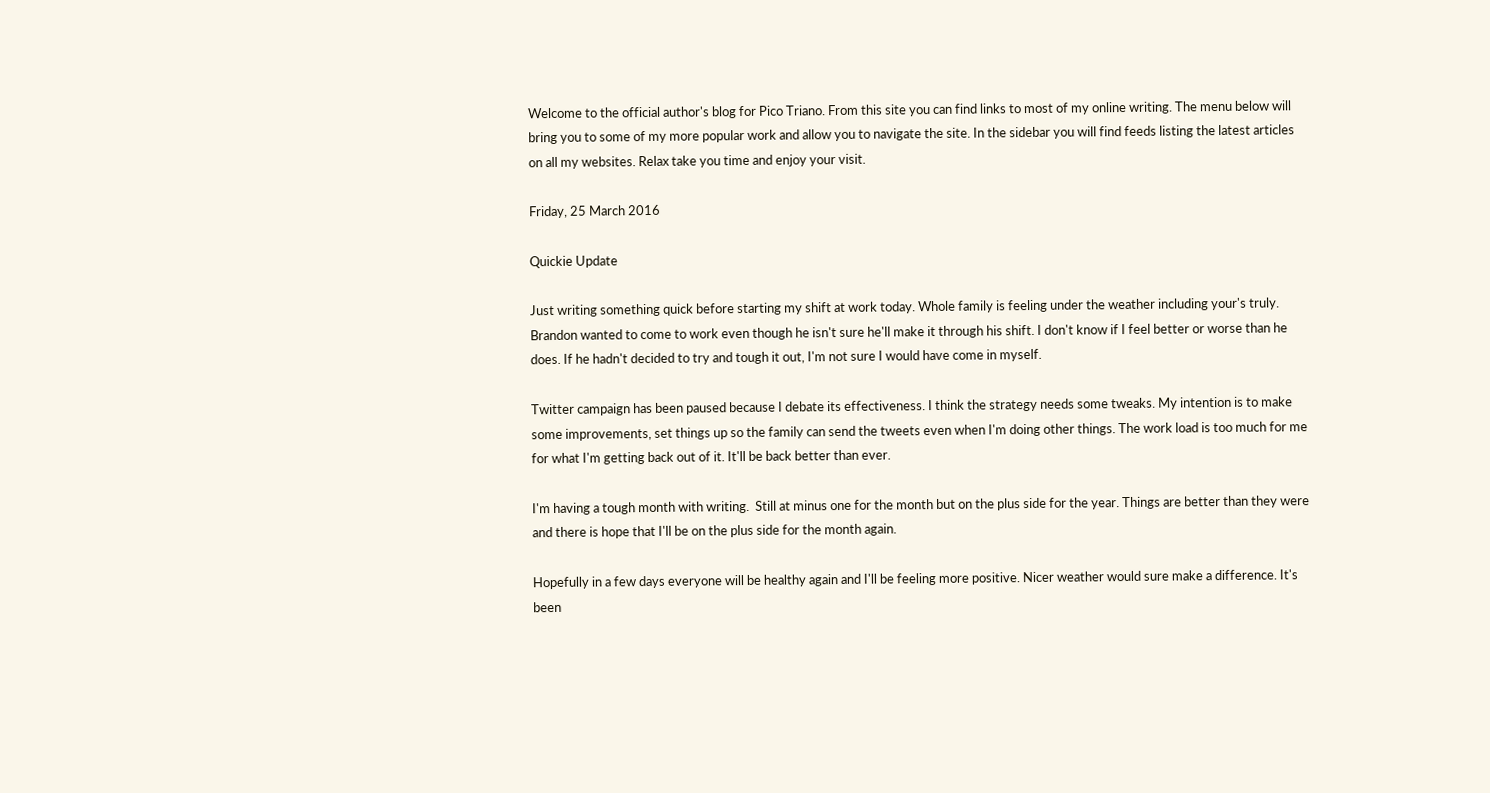Welcome to the official author's blog for Pico Triano. From this site you can find links to most of my online writing. The menu below will bring you to some of my more popular work and allow you to navigate the site. In the sidebar you will find feeds listing the latest articles on all my websites. Relax take you time and enjoy your visit.

Friday, 25 March 2016

Quickie Update

Just writing something quick before starting my shift at work today. Whole family is feeling under the weather including your's truly. Brandon wanted to come to work even though he isn't sure he'll make it through his shift. I don't know if I feel better or worse than he does. If he hadn't decided to try and tough it out, I'm not sure I would have come in myself.

Twitter campaign has been paused because I debate its effectiveness. I think the strategy needs some tweaks. My intention is to make some improvements, set things up so the family can send the tweets even when I'm doing other things. The work load is too much for me for what I'm getting back out of it. It'll be back better than ever.

I'm having a tough month with writing.  Still at minus one for the month but on the plus side for the year. Things are better than they were and there is hope that I'll be on the plus side for the month again.

Hopefully in a few days everyone will be healthy again and I'll be feeling more positive. Nicer weather would sure make a difference. It's been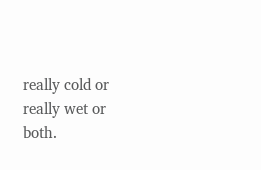really cold or really wet or both.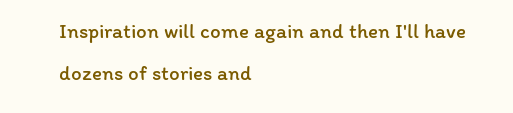Inspiration will come again and then I'll have dozens of stories and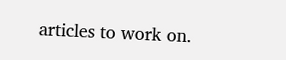articles to work on.